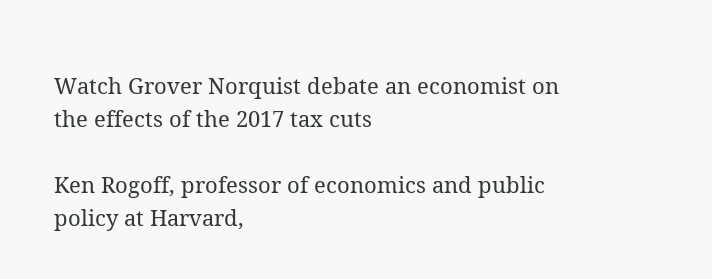Watch Grover Norquist debate an economist on the effects of the 2017 tax cuts

Ken Rogoff, professor of economics and public policy at Harvard,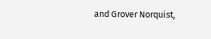and Grover Norquist,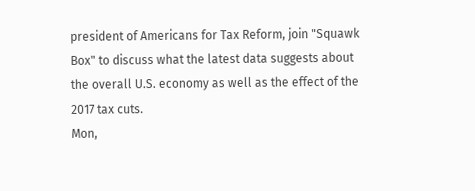president of Americans for Tax Reform, join "Squawk Box" to discuss what the latest data suggests about the overall U.S. economy as well as the effect of the 2017 tax cuts.
Mon,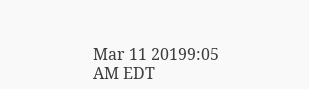Mar 11 20199:05 AM EDT